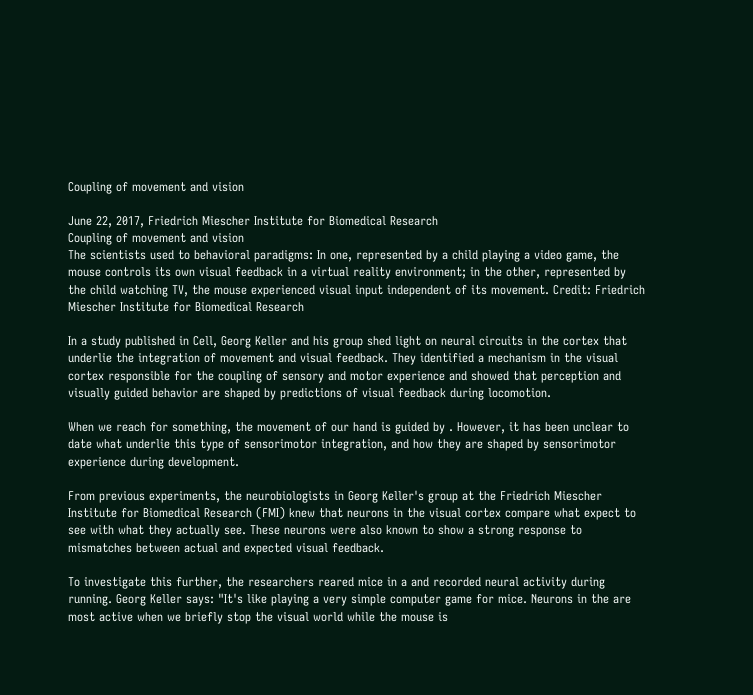Coupling of movement and vision

June 22, 2017, Friedrich Miescher Institute for Biomedical Research
Coupling of movement and vision
The scientists used to behavioral paradigms: In one, represented by a child playing a video game, the mouse controls its own visual feedback in a virtual reality environment; in the other, represented by the child watching TV, the mouse experienced visual input independent of its movement. Credit: Friedrich Miescher Institute for Biomedical Research

In a study published in Cell, Georg Keller and his group shed light on neural circuits in the cortex that underlie the integration of movement and visual feedback. They identified a mechanism in the visual cortex responsible for the coupling of sensory and motor experience and showed that perception and visually guided behavior are shaped by predictions of visual feedback during locomotion.

When we reach for something, the movement of our hand is guided by . However, it has been unclear to date what underlie this type of sensorimotor integration, and how they are shaped by sensorimotor experience during development.

From previous experiments, the neurobiologists in Georg Keller's group at the Friedrich Miescher Institute for Biomedical Research (FMI) knew that neurons in the visual cortex compare what expect to see with what they actually see. These neurons were also known to show a strong response to mismatches between actual and expected visual feedback.

To investigate this further, the researchers reared mice in a and recorded neural activity during running. Georg Keller says: "It's like playing a very simple computer game for mice. Neurons in the are most active when we briefly stop the visual world while the mouse is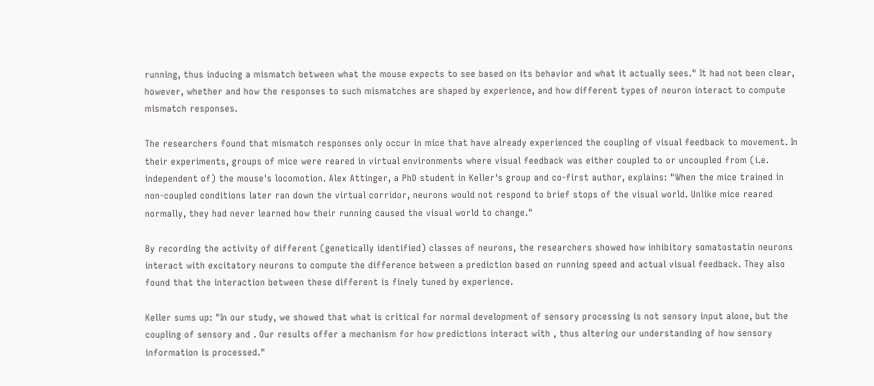running, thus inducing a mismatch between what the mouse expects to see based on its behavior and what it actually sees." It had not been clear, however, whether and how the responses to such mismatches are shaped by experience, and how different types of neuron interact to compute mismatch responses.

The researchers found that mismatch responses only occur in mice that have already experienced the coupling of visual feedback to movement. In their experiments, groups of mice were reared in virtual environments where visual feedback was either coupled to or uncoupled from (i.e. independent of) the mouse's locomotion. Alex Attinger, a PhD student in Keller's group and co-first author, explains: "When the mice trained in non-coupled conditions later ran down the virtual corridor, neurons would not respond to brief stops of the visual world. Unlike mice reared normally, they had never learned how their running caused the visual world to change."

By recording the activity of different (genetically identified) classes of neurons, the researchers showed how inhibitory somatostatin neurons interact with excitatory neurons to compute the difference between a prediction based on running speed and actual visual feedback. They also found that the interaction between these different is finely tuned by experience.

Keller sums up: "In our study, we showed that what is critical for normal development of sensory processing is not sensory input alone, but the coupling of sensory and . Our results offer a mechanism for how predictions interact with , thus altering our understanding of how sensory information is processed."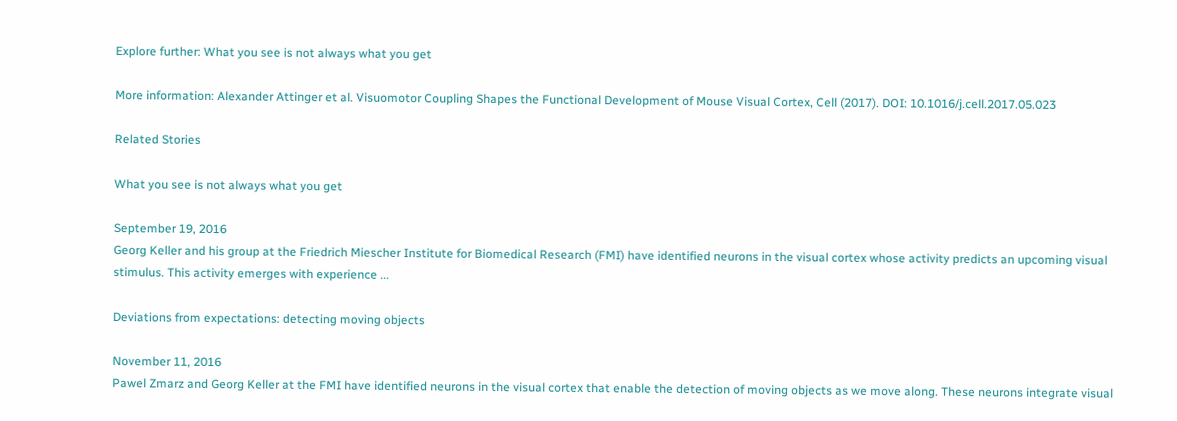Explore further: What you see is not always what you get

More information: Alexander Attinger et al. Visuomotor Coupling Shapes the Functional Development of Mouse Visual Cortex, Cell (2017). DOI: 10.1016/j.cell.2017.05.023

Related Stories

What you see is not always what you get

September 19, 2016
Georg Keller and his group at the Friedrich Miescher Institute for Biomedical Research (FMI) have identified neurons in the visual cortex whose activity predicts an upcoming visual stimulus. This activity emerges with experience ...

Deviations from expectations: detecting moving objects

November 11, 2016
Pawel Zmarz and Georg Keller at the FMI have identified neurons in the visual cortex that enable the detection of moving objects as we move along. These neurons integrate visual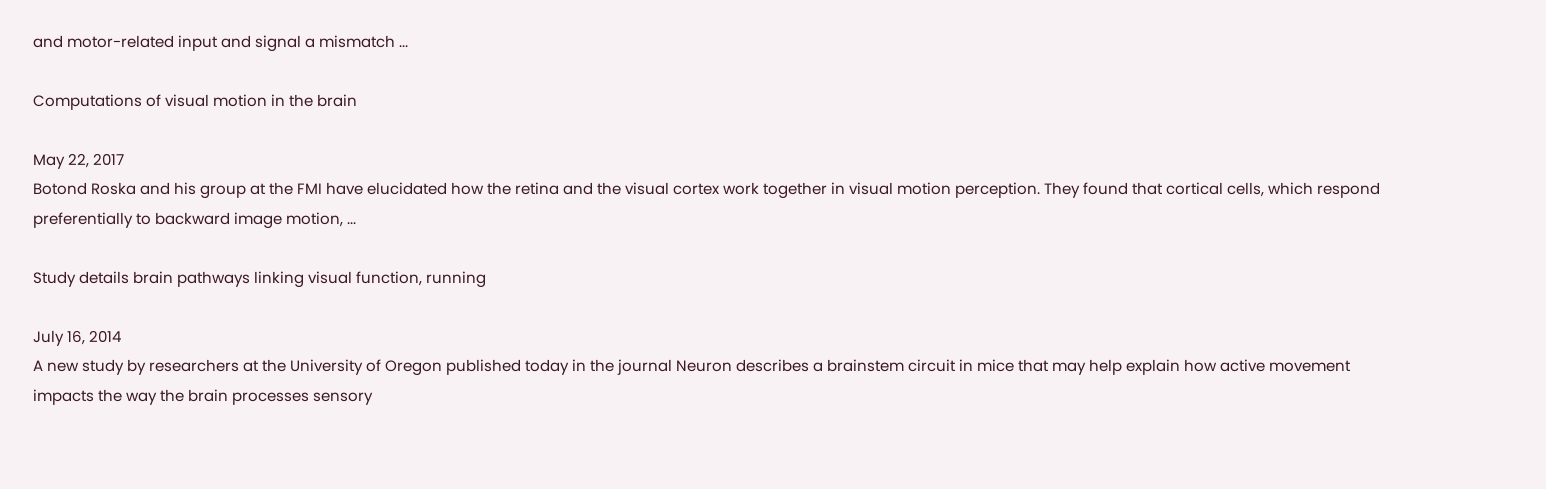and motor-related input and signal a mismatch ...

Computations of visual motion in the brain

May 22, 2017
Botond Roska and his group at the FMI have elucidated how the retina and the visual cortex work together in visual motion perception. They found that cortical cells, which respond preferentially to backward image motion, ...

Study details brain pathways linking visual function, running

July 16, 2014
A new study by researchers at the University of Oregon published today in the journal Neuron describes a brainstem circuit in mice that may help explain how active movement impacts the way the brain processes sensory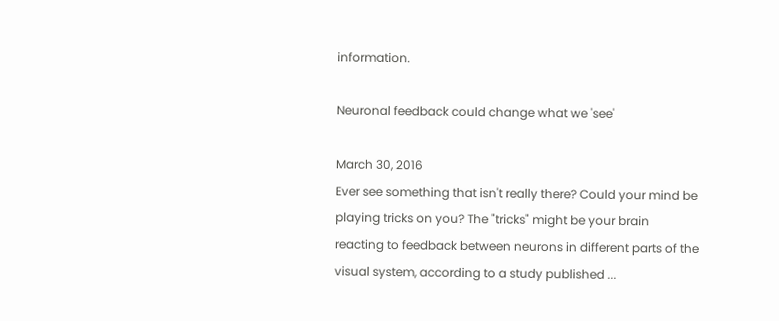information.

Neuronal feedback could change what we 'see'

March 30, 2016
Ever see something that isn't really there? Could your mind be playing tricks on you? The "tricks" might be your brain reacting to feedback between neurons in different parts of the visual system, according to a study published ...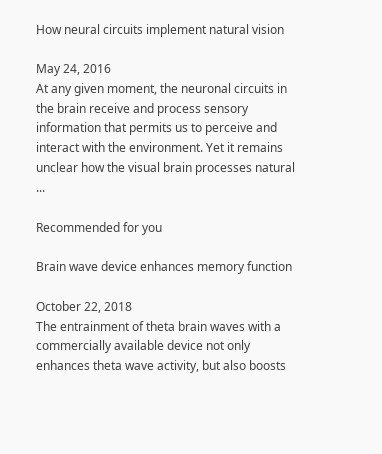How neural circuits implement natural vision

May 24, 2016
At any given moment, the neuronal circuits in the brain receive and process sensory information that permits us to perceive and interact with the environment. Yet it remains unclear how the visual brain processes natural ...

Recommended for you

Brain wave device enhances memory function

October 22, 2018
The entrainment of theta brain waves with a commercially available device not only enhances theta wave activity, but also boosts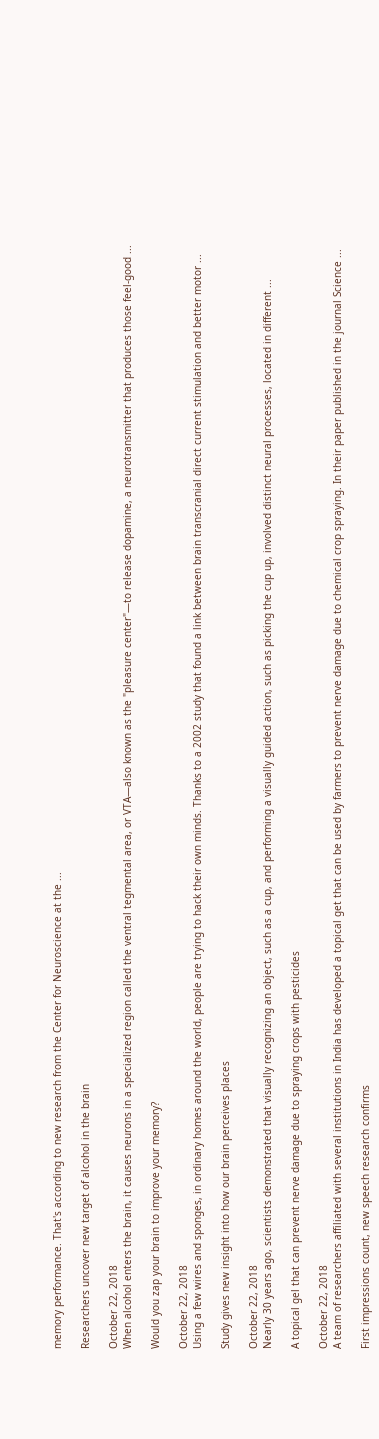memory performance. That's according to new research from the Center for Neuroscience at the ...

Researchers uncover new target of alcohol in the brain

October 22, 2018
When alcohol enters the brain, it causes neurons in a specialized region called the ventral tegmental area, or VTA—also known as the "pleasure center"—to release dopamine, a neurotransmitter that produces those feel-good ...

Would you zap your brain to improve your memory?

October 22, 2018
Using a few wires and sponges, in ordinary homes around the world, people are trying to hack their own minds. Thanks to a 2002 study that found a link between brain transcranial direct current stimulation and better motor ...

Study gives new insight into how our brain perceives places

October 22, 2018
Nearly 30 years ago, scientists demonstrated that visually recognizing an object, such as a cup, and performing a visually guided action, such as picking the cup up, involved distinct neural processes, located in different ...

A topical gel that can prevent nerve damage due to spraying crops with pesticides

October 22, 2018
A team of researchers affiliated with several institutions in India has developed a topical get that can be used by farmers to prevent nerve damage due to chemical crop spraying. In their paper published in the journal Science ...

First impressions count, new speech research confirms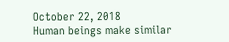October 22, 2018
Human beings make similar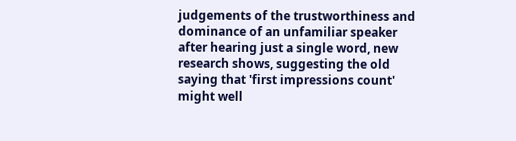judgements of the trustworthiness and dominance of an unfamiliar speaker after hearing just a single word, new research shows, suggesting the old saying that 'first impressions count' might well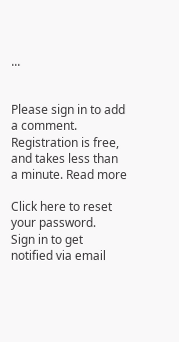...


Please sign in to add a comment. Registration is free, and takes less than a minute. Read more

Click here to reset your password.
Sign in to get notified via email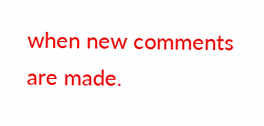when new comments are made.